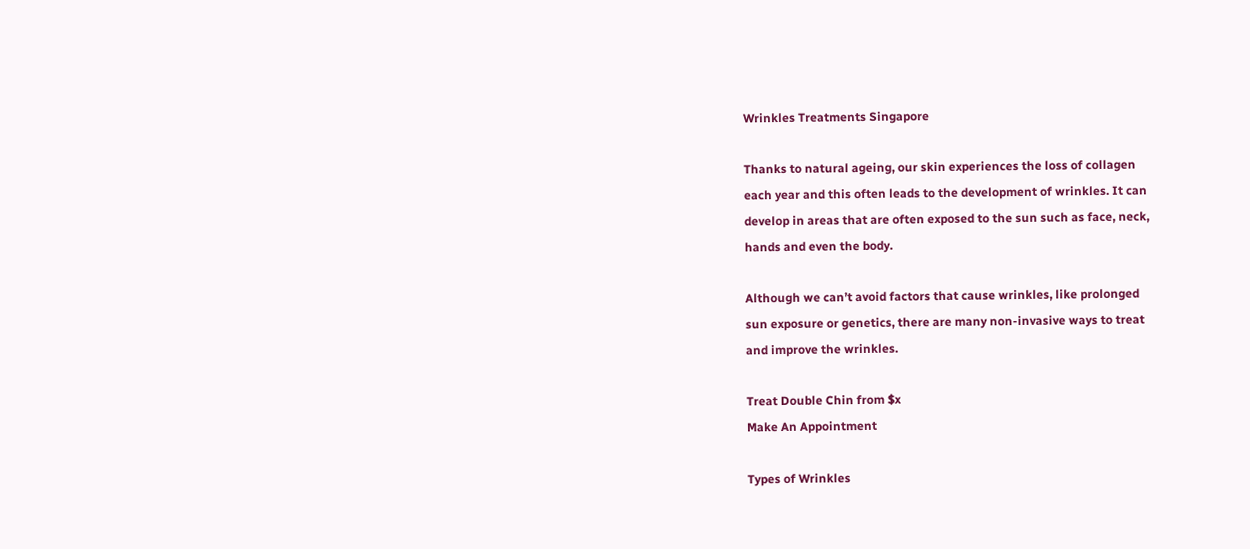Wrinkles Treatments Singapore

Thanks to natural ageing, our skin experiences the loss of collagen
each year and this often leads to the development of wrinkles. It can
develop in areas that are often exposed to the sun such as face, neck,
hands and even the body.

Although we can’t avoid factors that cause wrinkles, like prolonged
sun exposure or genetics, there are many non-invasive ways to treat
and improve the wrinkles.

Treat Double Chin from $x
Make An Appointment

Types of Wrinkles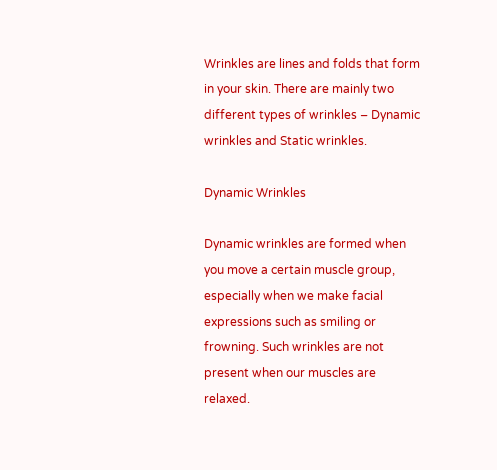Wrinkles are lines and folds that form in your skin. There are mainly two different types of wrinkles – Dynamic wrinkles and Static wrinkles.

Dynamic Wrinkles

Dynamic wrinkles are formed when you move a certain muscle group, especially when we make facial expressions such as smiling or frowning. Such wrinkles are not present when our muscles are relaxed.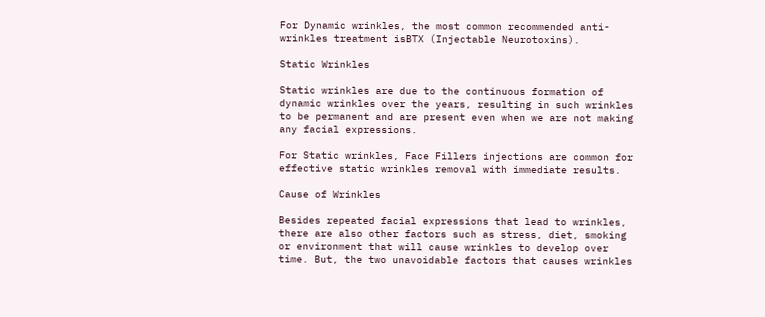For Dynamic wrinkles, the most common recommended anti-wrinkles treatment isBTX (Injectable Neurotoxins).

Static Wrinkles

Static wrinkles are due to the continuous formation of dynamic wrinkles over the years, resulting in such wrinkles to be permanent and are present even when we are not making any facial expressions.

For Static wrinkles, Face Fillers injections are common for effective static wrinkles removal with immediate results.

Cause of Wrinkles

Besides repeated facial expressions that lead to wrinkles, there are also other factors such as stress, diet, smoking or environment that will cause wrinkles to develop over time. But, the two unavoidable factors that causes wrinkles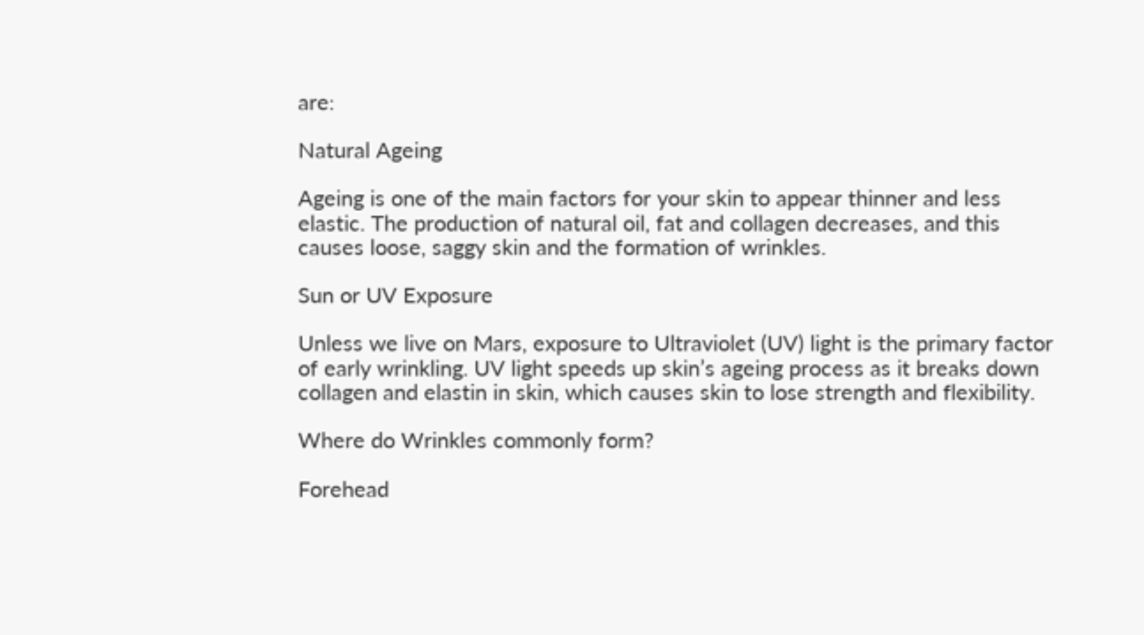are:

Natural Ageing

Ageing is one of the main factors for your skin to appear thinner and less elastic. The production of natural oil, fat and collagen decreases, and this causes loose, saggy skin and the formation of wrinkles.

Sun or UV Exposure

Unless we live on Mars, exposure to Ultraviolet (UV) light is the primary factor of early wrinkling. UV light speeds up skin’s ageing process as it breaks down collagen and elastin in skin, which causes skin to lose strength and flexibility.

Where do Wrinkles commonly form?

Forehead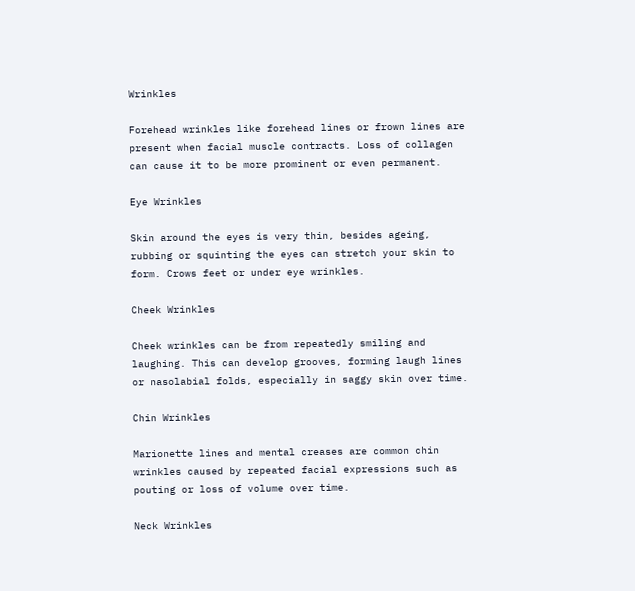Wrinkles

Forehead wrinkles like forehead lines or frown lines are present when facial muscle contracts. Loss of collagen can cause it to be more prominent or even permanent.

Eye Wrinkles

Skin around the eyes is very thin, besides ageing, rubbing or squinting the eyes can stretch your skin to form. Crows feet or under eye wrinkles.

Cheek Wrinkles

Cheek wrinkles can be from repeatedly smiling and laughing. This can develop grooves, forming laugh lines or nasolabial folds, especially in saggy skin over time.

Chin Wrinkles

Marionette lines and mental creases are common chin wrinkles caused by repeated facial expressions such as pouting or loss of volume over time.

Neck Wrinkles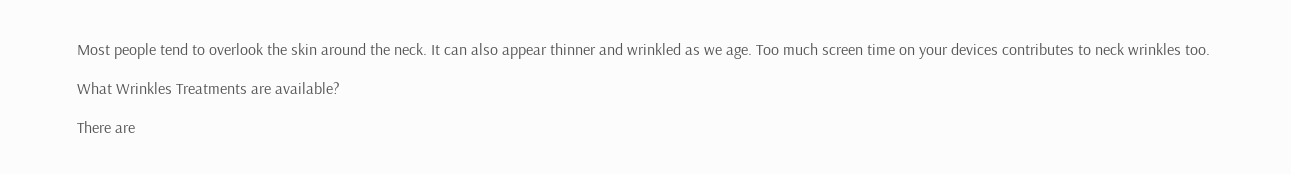Most people tend to overlook the skin around the neck. It can also appear thinner and wrinkled as we age. Too much screen time on your devices contributes to neck wrinkles too.

What Wrinkles Treatments are available?

There are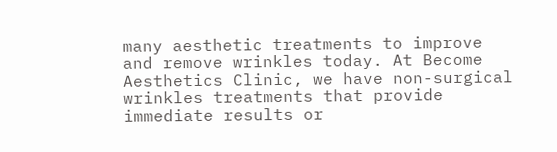many aesthetic treatments to improve and remove wrinkles today. At Become Aesthetics Clinic, we have non-surgical wrinkles treatments that provide immediate results or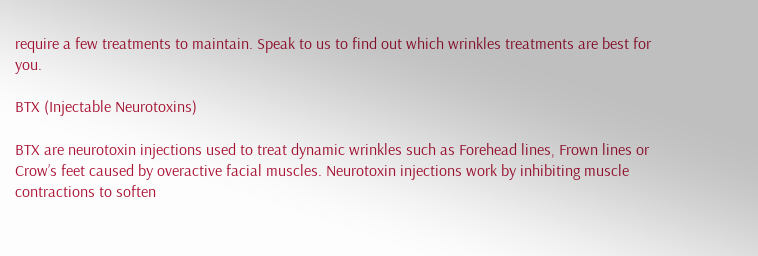require a few treatments to maintain. Speak to us to find out which wrinkles treatments are best for you.

BTX (Injectable Neurotoxins)

BTX are neurotoxin injections used to treat dynamic wrinkles such as Forehead lines, Frown lines or Crow’s feet caused by overactive facial muscles. Neurotoxin injections work by inhibiting muscle contractions to soften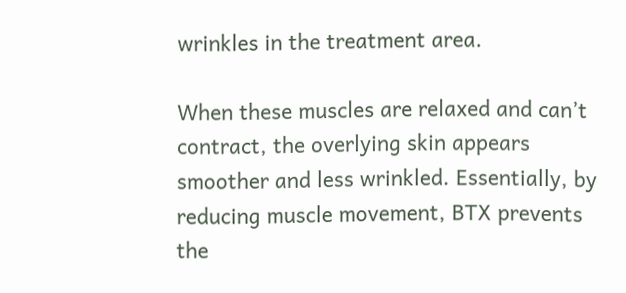wrinkles in the treatment area.

When these muscles are relaxed and can’t contract, the overlying skin appears smoother and less wrinkled. Essentially, by reducing muscle movement, BTX prevents the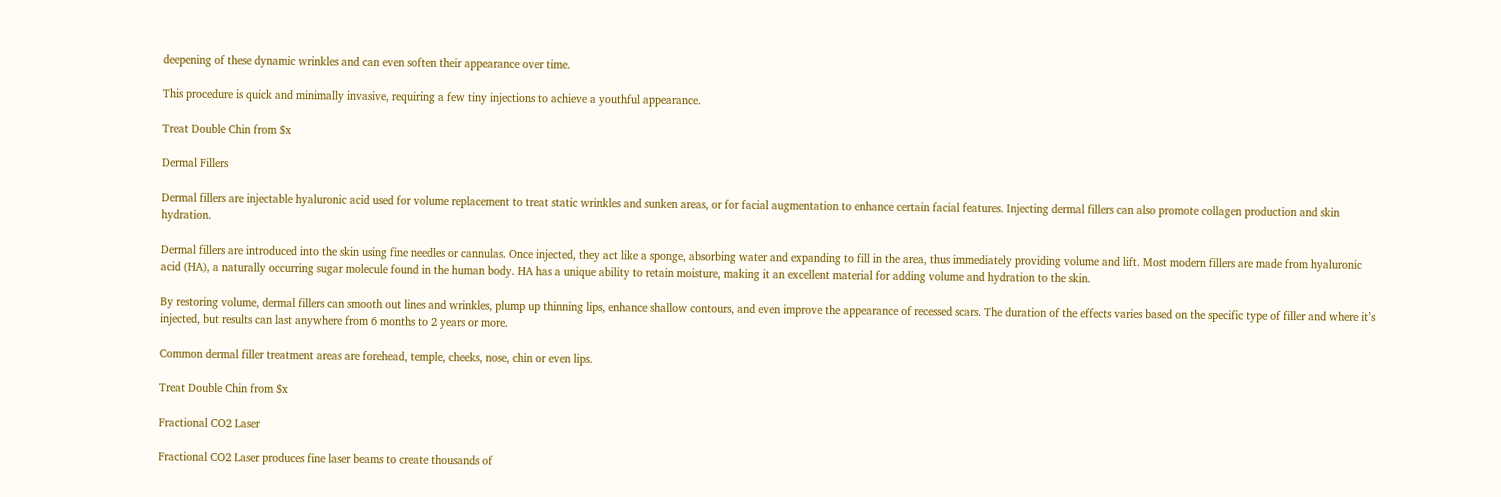deepening of these dynamic wrinkles and can even soften their appearance over time.

This procedure is quick and minimally invasive, requiring a few tiny injections to achieve a youthful appearance.

Treat Double Chin from $x

Dermal Fillers

Dermal fillers are injectable hyaluronic acid used for volume replacement to treat static wrinkles and sunken areas, or for facial augmentation to enhance certain facial features. Injecting dermal fillers can also promote collagen production and skin hydration.

Dermal fillers are introduced into the skin using fine needles or cannulas. Once injected, they act like a sponge, absorbing water and expanding to fill in the area, thus immediately providing volume and lift. Most modern fillers are made from hyaluronic acid (HA), a naturally occurring sugar molecule found in the human body. HA has a unique ability to retain moisture, making it an excellent material for adding volume and hydration to the skin.

By restoring volume, dermal fillers can smooth out lines and wrinkles, plump up thinning lips, enhance shallow contours, and even improve the appearance of recessed scars. The duration of the effects varies based on the specific type of filler and where it’s injected, but results can last anywhere from 6 months to 2 years or more.

Common dermal filler treatment areas are forehead, temple, cheeks, nose, chin or even lips.

Treat Double Chin from $x

Fractional CO2 Laser

Fractional CO2 Laser produces fine laser beams to create thousands of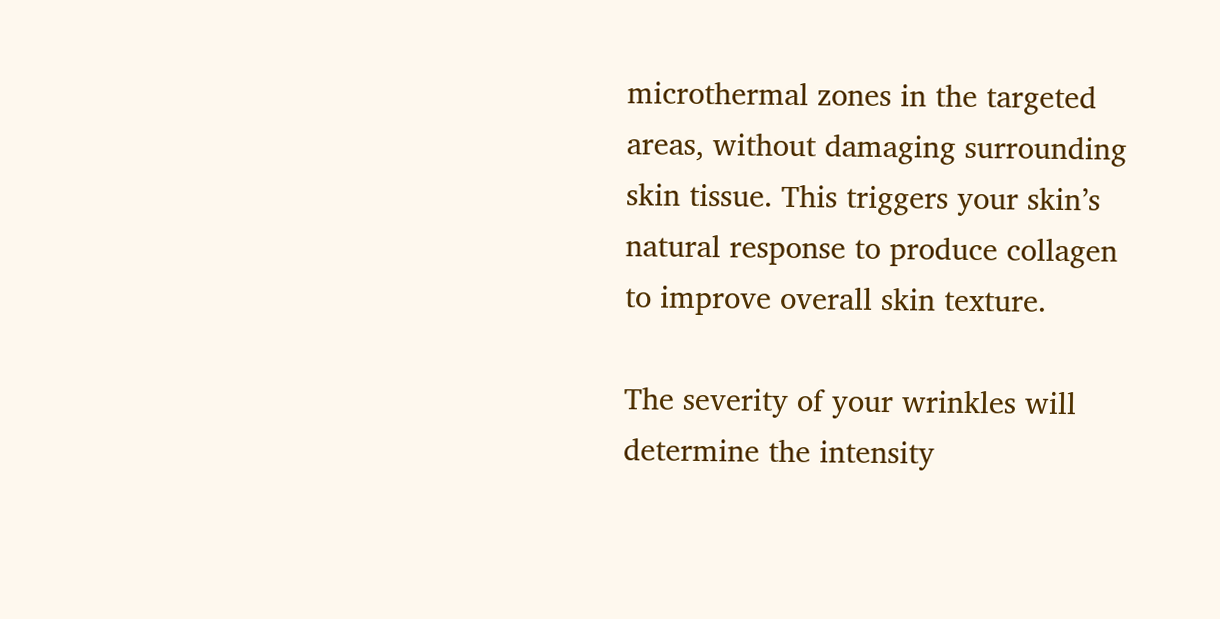microthermal zones in the targeted areas, without damaging surrounding skin tissue. This triggers your skin’s natural response to produce collagen to improve overall skin texture.

The severity of your wrinkles will determine the intensity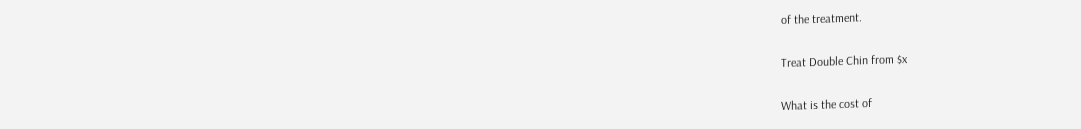of the treatment.

Treat Double Chin from $x

What is the cost of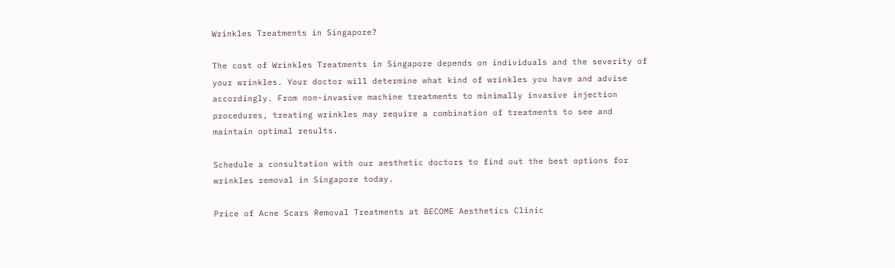Wrinkles Treatments in Singapore?

The cost of Wrinkles Treatments in Singapore depends on individuals and the severity of your wrinkles. Your doctor will determine what kind of wrinkles you have and advise accordingly. From non-invasive machine treatments to minimally invasive injection procedures, treating wrinkles may require a combination of treatments to see and maintain optimal results.

Schedule a consultation with our aesthetic doctors to find out the best options for wrinkles removal in Singapore today.

Price of Acne Scars Removal Treatments at BECOME Aesthetics Clinic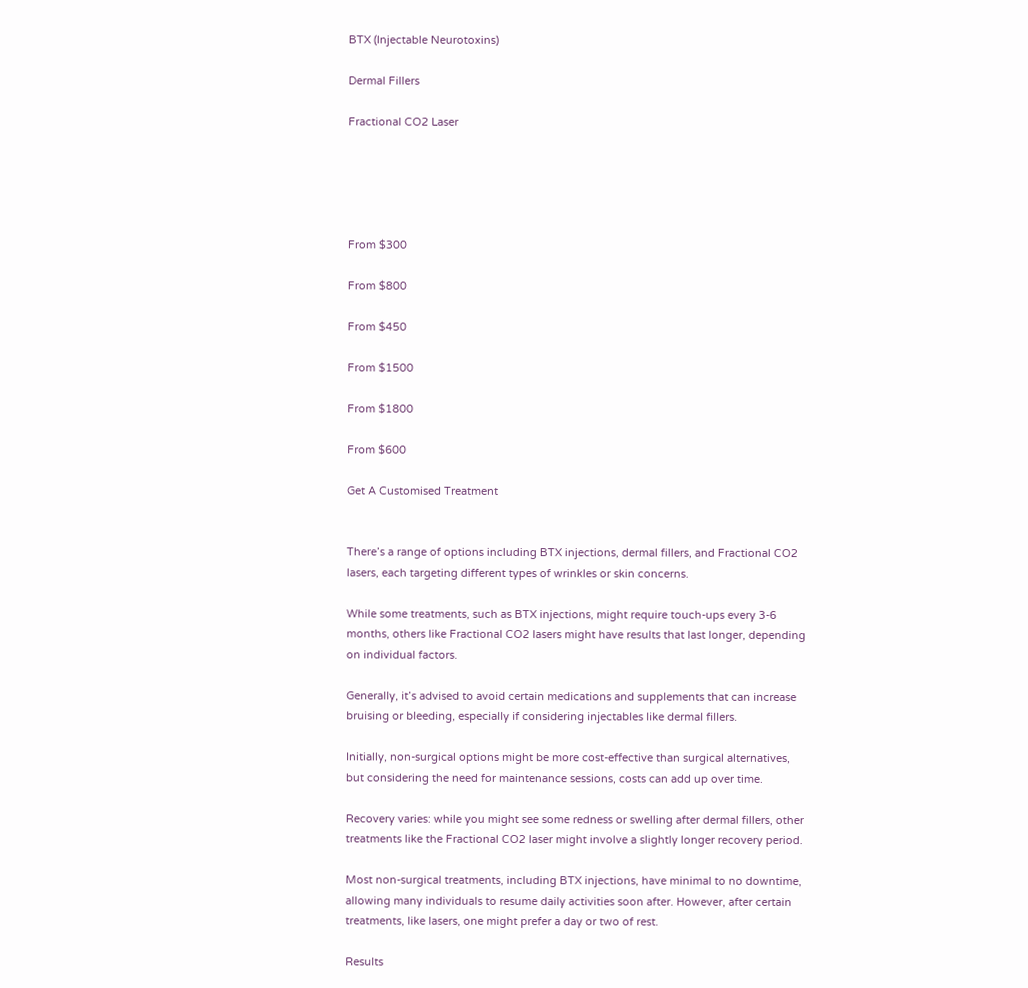BTX (Injectable Neurotoxins)

Dermal Fillers

Fractional CO2 Laser





From $300

From $800

From $450

From $1500

From $1800

From $600

Get A Customised Treatment


There’s a range of options including BTX injections, dermal fillers, and Fractional CO2 lasers, each targeting different types of wrinkles or skin concerns.

While some treatments, such as BTX injections, might require touch-ups every 3-6 months, others like Fractional CO2 lasers might have results that last longer, depending on individual factors.

Generally, it’s advised to avoid certain medications and supplements that can increase bruising or bleeding, especially if considering injectables like dermal fillers.

Initially, non-surgical options might be more cost-effective than surgical alternatives, but considering the need for maintenance sessions, costs can add up over time.

Recovery varies: while you might see some redness or swelling after dermal fillers, other treatments like the Fractional CO2 laser might involve a slightly longer recovery period.

Most non-surgical treatments, including BTX injections, have minimal to no downtime, allowing many individuals to resume daily activities soon after. However, after certain treatments, like lasers, one might prefer a day or two of rest.

Results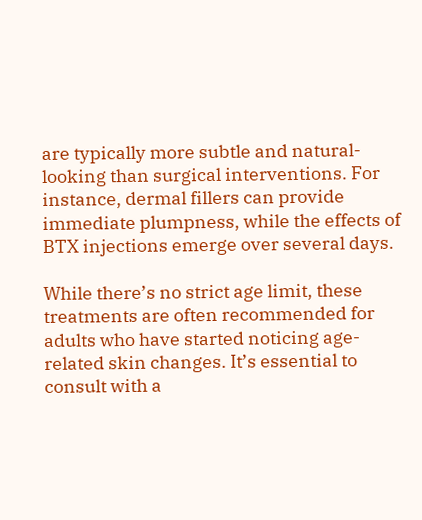are typically more subtle and natural-looking than surgical interventions. For instance, dermal fillers can provide immediate plumpness, while the effects of BTX injections emerge over several days.

While there’s no strict age limit, these treatments are often recommended for adults who have started noticing age-related skin changes. It’s essential to consult with a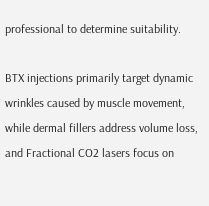professional to determine suitability.

BTX injections primarily target dynamic wrinkles caused by muscle movement, while dermal fillers address volume loss, and Fractional CO2 lasers focus on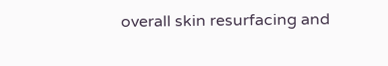overall skin resurfacing and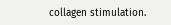collagen stimulation.